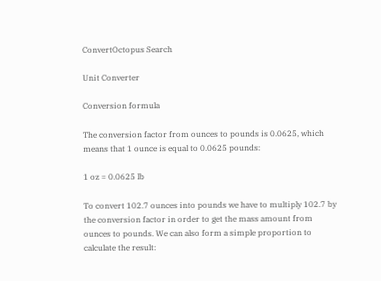ConvertOctopus Search

Unit Converter

Conversion formula

The conversion factor from ounces to pounds is 0.0625, which means that 1 ounce is equal to 0.0625 pounds:

1 oz = 0.0625 lb

To convert 102.7 ounces into pounds we have to multiply 102.7 by the conversion factor in order to get the mass amount from ounces to pounds. We can also form a simple proportion to calculate the result: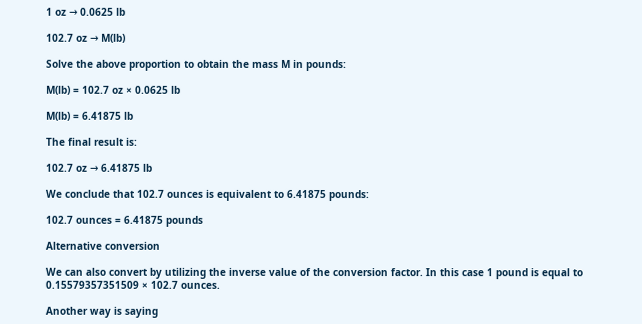1 oz → 0.0625 lb

102.7 oz → M(lb)

Solve the above proportion to obtain the mass M in pounds:

M(lb) = 102.7 oz × 0.0625 lb

M(lb) = 6.41875 lb

The final result is:

102.7 oz → 6.41875 lb

We conclude that 102.7 ounces is equivalent to 6.41875 pounds:

102.7 ounces = 6.41875 pounds

Alternative conversion

We can also convert by utilizing the inverse value of the conversion factor. In this case 1 pound is equal to 0.15579357351509 × 102.7 ounces.

Another way is saying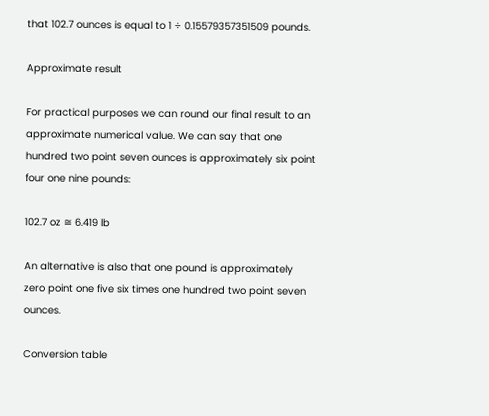that 102.7 ounces is equal to 1 ÷ 0.15579357351509 pounds.

Approximate result

For practical purposes we can round our final result to an approximate numerical value. We can say that one hundred two point seven ounces is approximately six point four one nine pounds:

102.7 oz ≅ 6.419 lb

An alternative is also that one pound is approximately zero point one five six times one hundred two point seven ounces.

Conversion table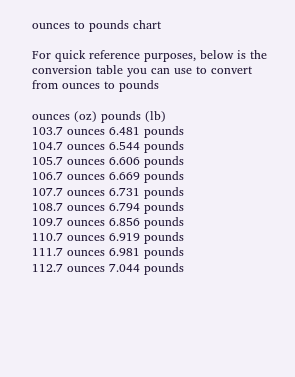ounces to pounds chart

For quick reference purposes, below is the conversion table you can use to convert from ounces to pounds

ounces (oz) pounds (lb)
103.7 ounces 6.481 pounds
104.7 ounces 6.544 pounds
105.7 ounces 6.606 pounds
106.7 ounces 6.669 pounds
107.7 ounces 6.731 pounds
108.7 ounces 6.794 pounds
109.7 ounces 6.856 pounds
110.7 ounces 6.919 pounds
111.7 ounces 6.981 pounds
112.7 ounces 7.044 pounds